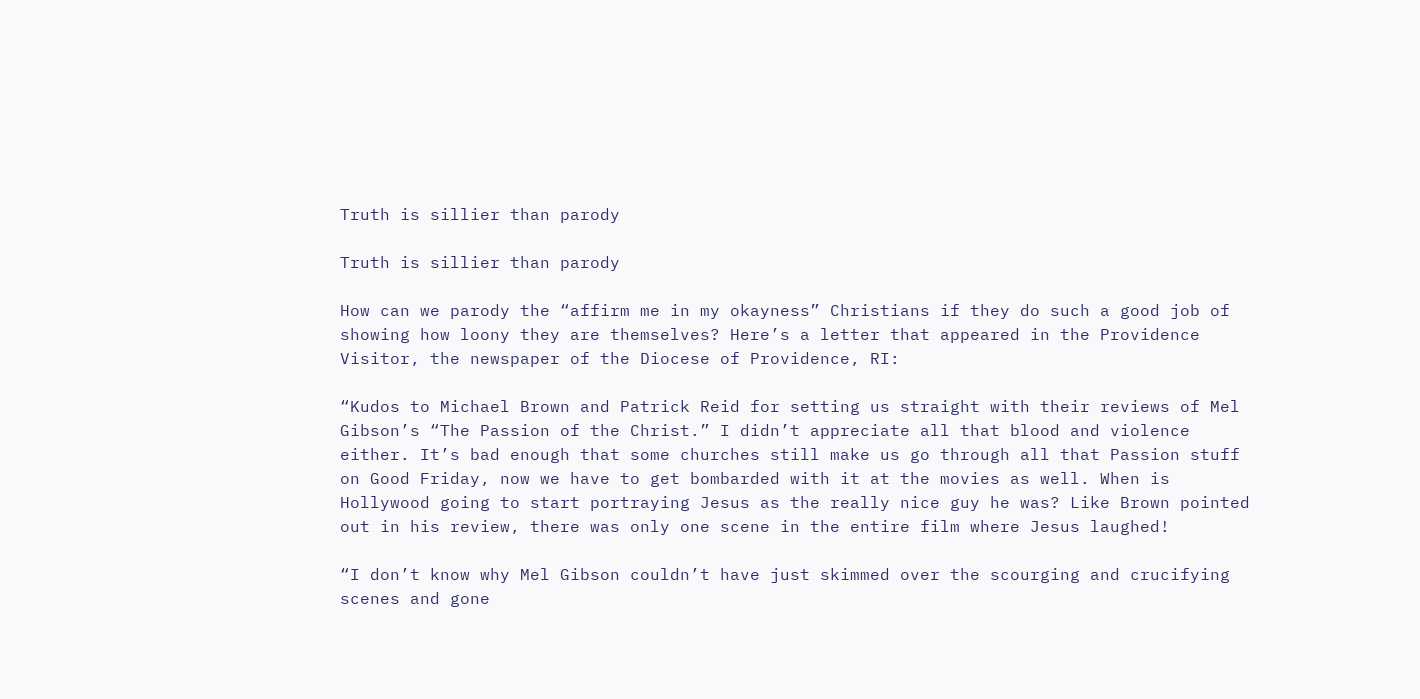Truth is sillier than parody

Truth is sillier than parody

How can we parody the “affirm me in my okayness” Christians if they do such a good job of showing how loony they are themselves? Here’s a letter that appeared in the Providence Visitor, the newspaper of the Diocese of Providence, RI:

“Kudos to Michael Brown and Patrick Reid for setting us straight with their reviews of Mel Gibson’s “The Passion of the Christ.” I didn’t appreciate all that blood and violence either. It’s bad enough that some churches still make us go through all that Passion stuff on Good Friday, now we have to get bombarded with it at the movies as well. When is Hollywood going to start portraying Jesus as the really nice guy he was? Like Brown pointed out in his review, there was only one scene in the entire film where Jesus laughed!

“I don’t know why Mel Gibson couldn’t have just skimmed over the scourging and crucifying scenes and gone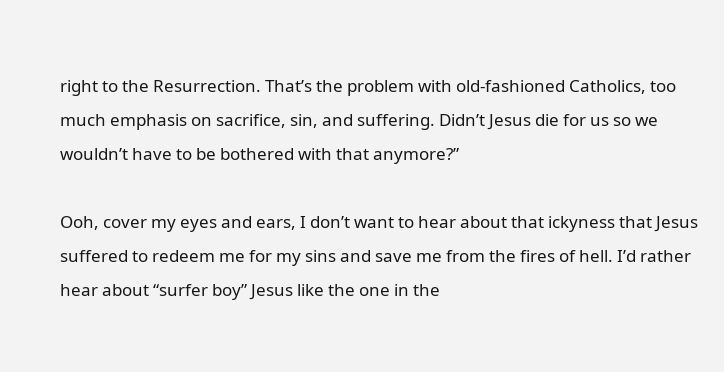right to the Resurrection. That’s the problem with old-fashioned Catholics, too much emphasis on sacrifice, sin, and suffering. Didn’t Jesus die for us so we wouldn’t have to be bothered with that anymore?”

Ooh, cover my eyes and ears, I don’t want to hear about that ickyness that Jesus suffered to redeem me for my sins and save me from the fires of hell. I’d rather hear about “surfer boy” Jesus like the one in the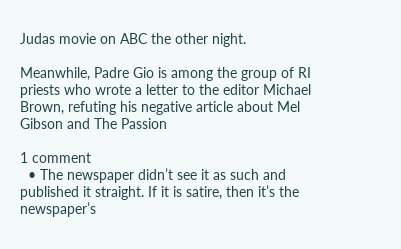Judas movie on ABC the other night.

Meanwhile, Padre Gio is among the group of RI priests who wrote a letter to the editor Michael Brown, refuting his negative article about Mel Gibson and The Passion

1 comment
  • The newspaper didn’t see it as such and published it straight. If it is satire, then it’s the newspaper’s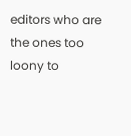editors who are the ones too loony to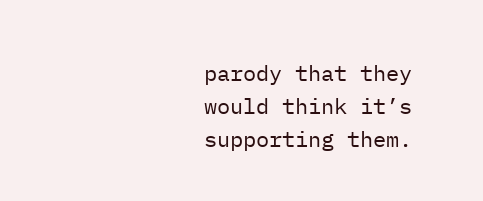parody that they would think it’s supporting them.